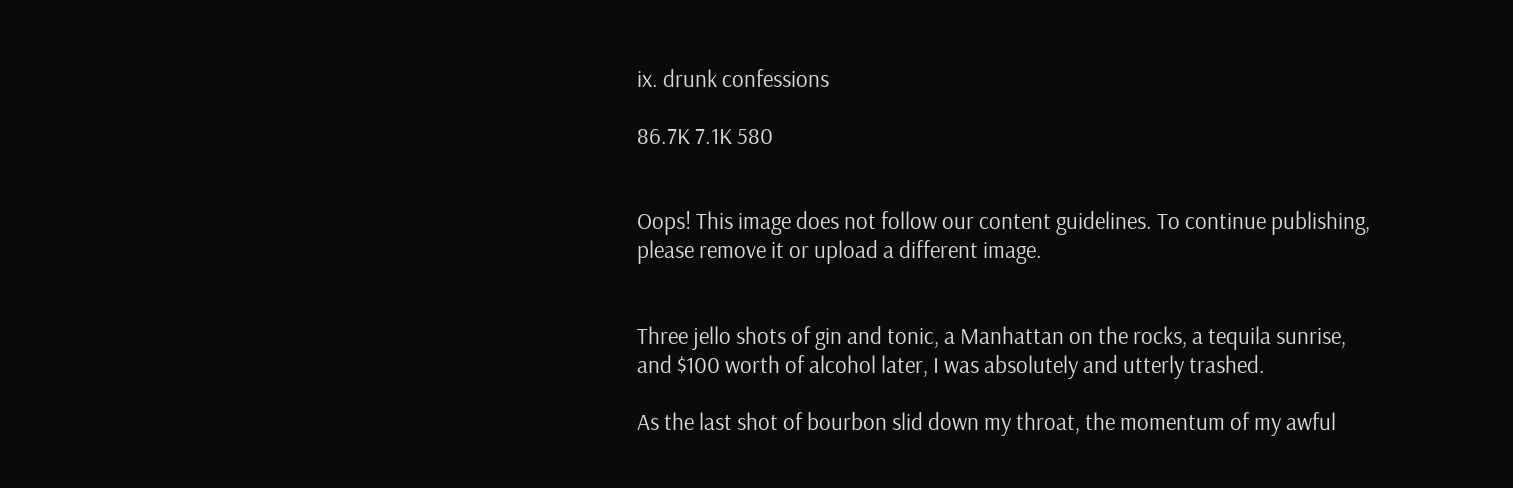ix. drunk confessions

86.7K 7.1K 580


Oops! This image does not follow our content guidelines. To continue publishing, please remove it or upload a different image.


Three jello shots of gin and tonic, a Manhattan on the rocks, a tequila sunrise, and $100 worth of alcohol later, I was absolutely and utterly trashed.

As the last shot of bourbon slid down my throat, the momentum of my awful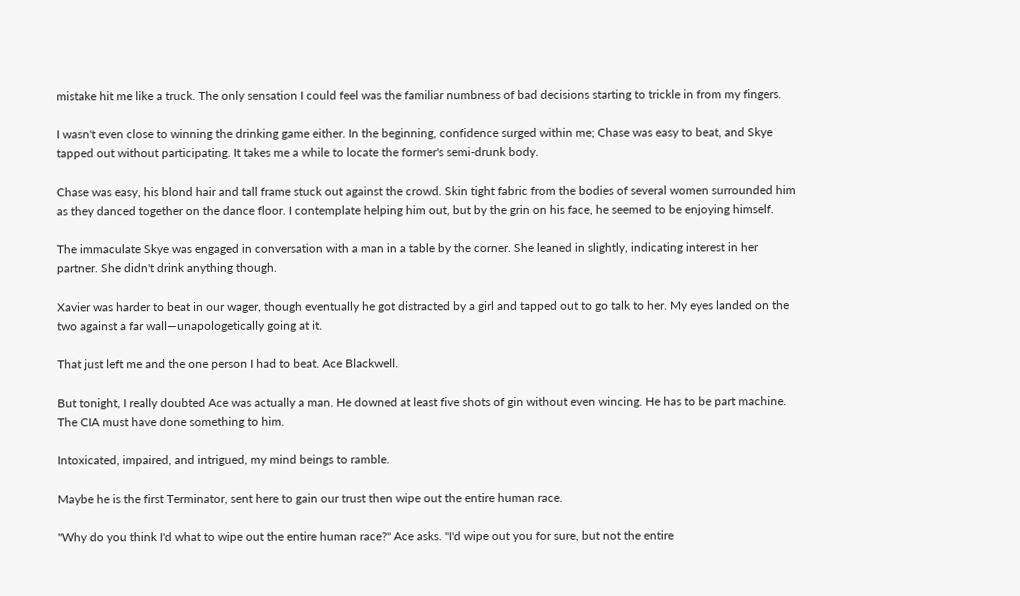mistake hit me like a truck. The only sensation I could feel was the familiar numbness of bad decisions starting to trickle in from my fingers.

I wasn't even close to winning the drinking game either. In the beginning, confidence surged within me; Chase was easy to beat, and Skye tapped out without participating. It takes me a while to locate the former's semi-drunk body.

Chase was easy, his blond hair and tall frame stuck out against the crowd. Skin tight fabric from the bodies of several women surrounded him as they danced together on the dance floor. I contemplate helping him out, but by the grin on his face, he seemed to be enjoying himself.

The immaculate Skye was engaged in conversation with a man in a table by the corner. She leaned in slightly, indicating interest in her partner. She didn't drink anything though.

Xavier was harder to beat in our wager, though eventually he got distracted by a girl and tapped out to go talk to her. My eyes landed on the two against a far wall—unapologetically going at it.

That just left me and the one person I had to beat. Ace Blackwell.

But tonight, I really doubted Ace was actually a man. He downed at least five shots of gin without even wincing. He has to be part machine. The CIA must have done something to him.

Intoxicated, impaired, and intrigued, my mind beings to ramble.

Maybe he is the first Terminator, sent here to gain our trust then wipe out the entire human race.

"Why do you think I'd what to wipe out the entire human race?" Ace asks. "I'd wipe out you for sure, but not the entire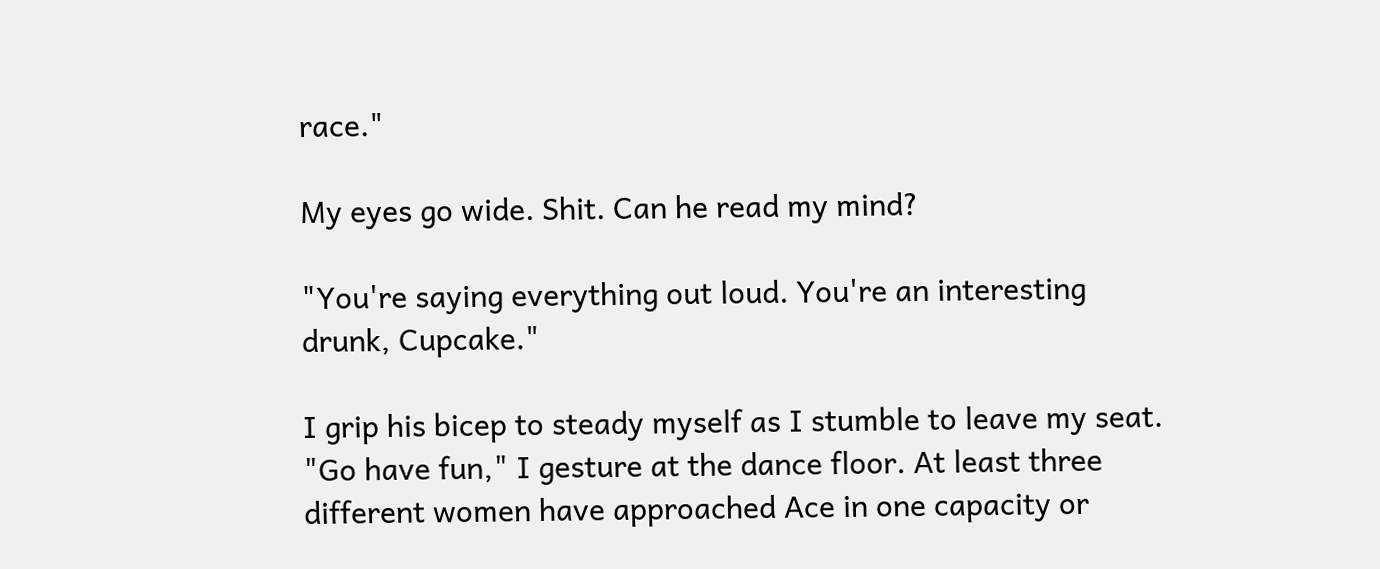race."

My eyes go wide. Shit. Can he read my mind?

"You're saying everything out loud. You're an interesting drunk, Cupcake."

I grip his bicep to steady myself as I stumble to leave my seat. "Go have fun," I gesture at the dance floor. At least three different women have approached Ace in one capacity or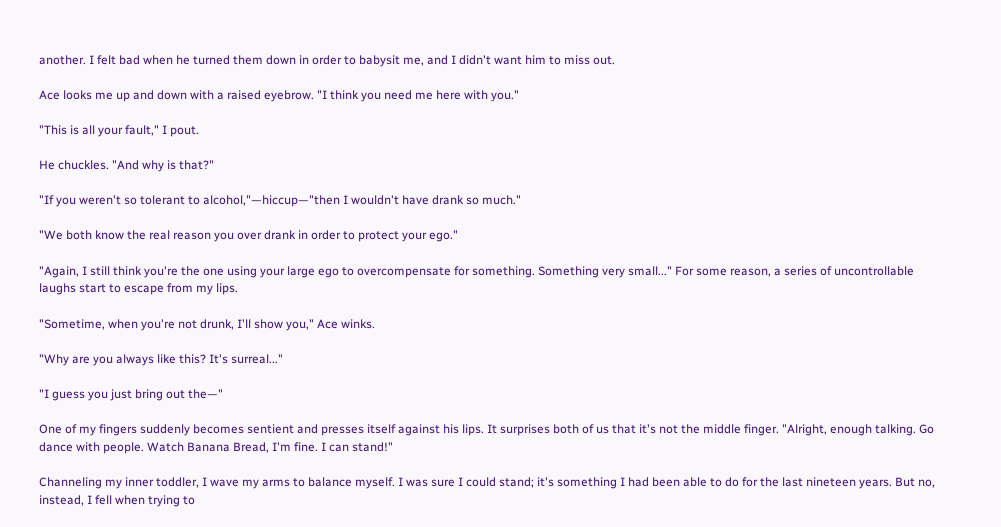another. I felt bad when he turned them down in order to babysit me, and I didn't want him to miss out.

Ace looks me up and down with a raised eyebrow. "I think you need me here with you."

"This is all your fault," I pout.

He chuckles. "And why is that?"

"If you weren't so tolerant to alcohol,"—hiccup—"then I wouldn't have drank so much."

"We both know the real reason you over drank in order to protect your ego."

"Again, I still think you're the one using your large ego to overcompensate for something. Something very small..." For some reason, a series of uncontrollable laughs start to escape from my lips.

"Sometime, when you're not drunk, I'll show you," Ace winks.

"Why are you always like this? It's surreal..."

"I guess you just bring out the—"

One of my fingers suddenly becomes sentient and presses itself against his lips. It surprises both of us that it's not the middle finger. "Alright, enough talking. Go dance with people. Watch Banana Bread, I'm fine. I can stand!"

Channeling my inner toddler, I wave my arms to balance myself. I was sure I could stand; it's something I had been able to do for the last nineteen years. But no, instead, I fell when trying to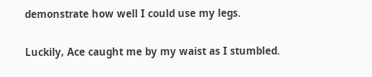demonstrate how well I could use my legs.

Luckily, Ace caught me by my waist as I stumbled.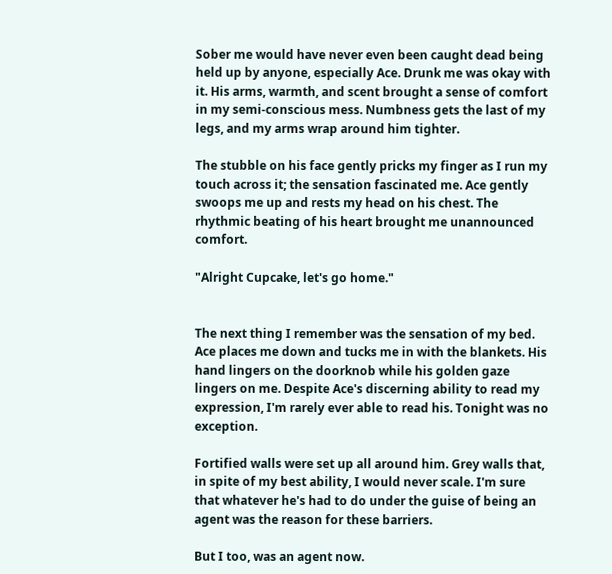Sober me would have never even been caught dead being held up by anyone, especially Ace. Drunk me was okay with it. His arms, warmth, and scent brought a sense of comfort in my semi-conscious mess. Numbness gets the last of my legs, and my arms wrap around him tighter.

The stubble on his face gently pricks my finger as I run my touch across it; the sensation fascinated me. Ace gently swoops me up and rests my head on his chest. The rhythmic beating of his heart brought me unannounced comfort.

"Alright Cupcake, let's go home."


The next thing I remember was the sensation of my bed. Ace places me down and tucks me in with the blankets. His hand lingers on the doorknob while his golden gaze lingers on me. Despite Ace's discerning ability to read my expression, I'm rarely ever able to read his. Tonight was no exception.

Fortified walls were set up all around him. Grey walls that, in spite of my best ability, I would never scale. I'm sure that whatever he's had to do under the guise of being an agent was the reason for these barriers.

But I too, was an agent now.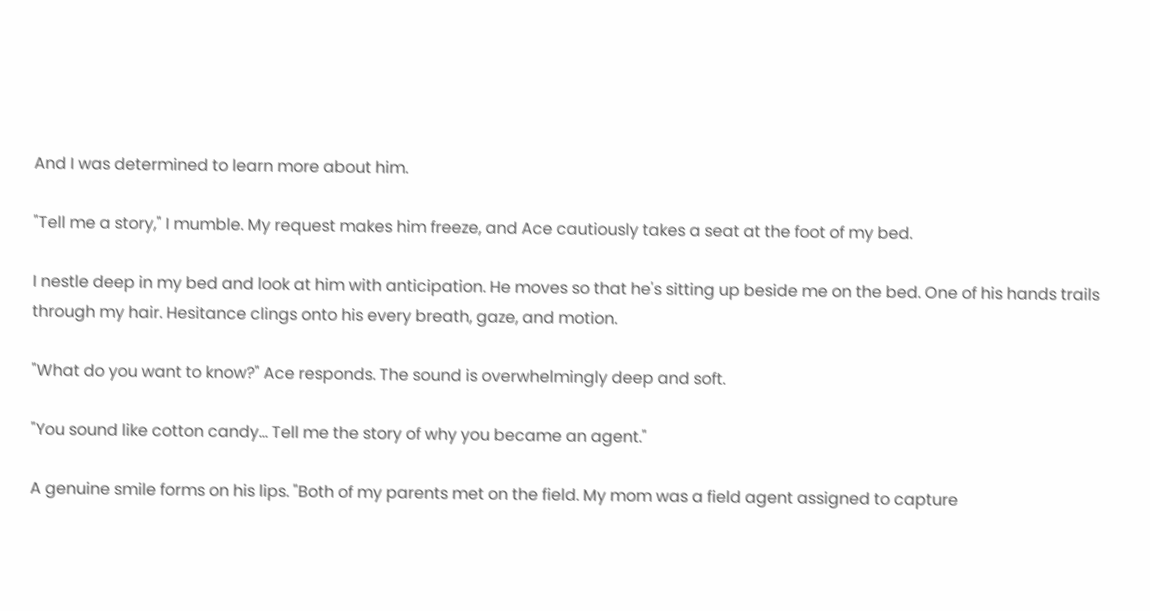And I was determined to learn more about him.

"Tell me a story," I mumble. My request makes him freeze, and Ace cautiously takes a seat at the foot of my bed.

I nestle deep in my bed and look at him with anticipation. He moves so that he's sitting up beside me on the bed. One of his hands trails through my hair. Hesitance clings onto his every breath, gaze, and motion.

"What do you want to know?" Ace responds. The sound is overwhelmingly deep and soft.

"You sound like cotton candy... Tell me the story of why you became an agent."

A genuine smile forms on his lips. "Both of my parents met on the field. My mom was a field agent assigned to capture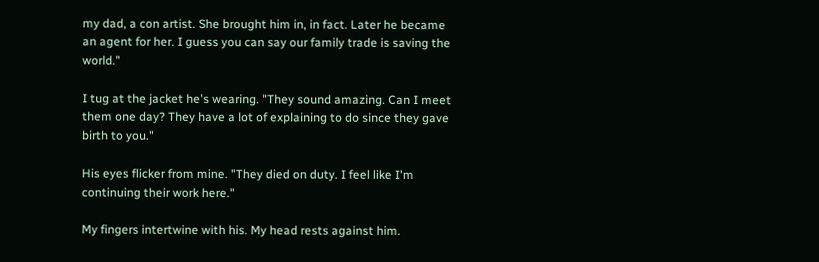my dad, a con artist. She brought him in, in fact. Later he became an agent for her. I guess you can say our family trade is saving the world."

I tug at the jacket he's wearing. "They sound amazing. Can I meet them one day? They have a lot of explaining to do since they gave birth to you."

His eyes flicker from mine. "They died on duty. I feel like I'm continuing their work here."

My fingers intertwine with his. My head rests against him.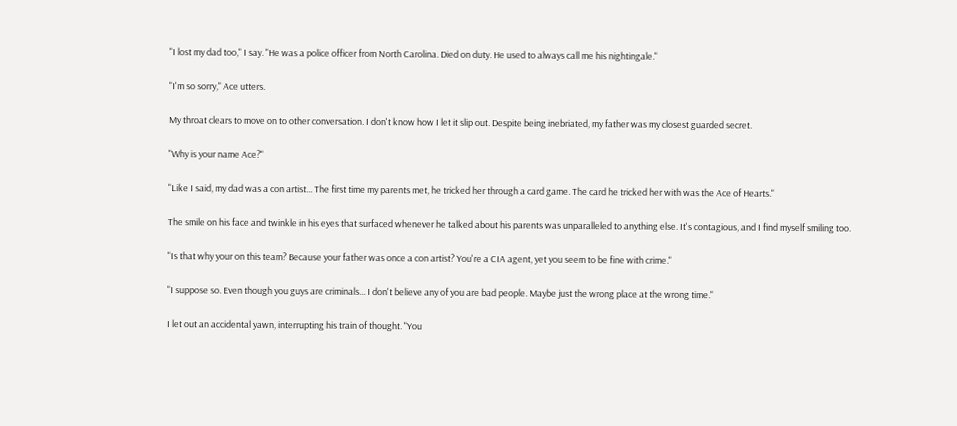"I lost my dad too," I say. "He was a police officer from North Carolina. Died on duty. He used to always call me his nightingale."

"I'm so sorry," Ace utters.

My throat clears to move on to other conversation. I don't know how I let it slip out. Despite being inebriated, my father was my closest guarded secret.

"Why is your name Ace?"

"Like I said, my dad was a con artist... The first time my parents met, he tricked her through a card game. The card he tricked her with was the Ace of Hearts."

The smile on his face and twinkle in his eyes that surfaced whenever he talked about his parents was unparalleled to anything else. It's contagious, and I find myself smiling too.

"Is that why your on this team? Because your father was once a con artist? You're a CIA agent, yet you seem to be fine with crime."

"I suppose so. Even though you guys are criminals... I don't believe any of you are bad people. Maybe just the wrong place at the wrong time."

I let out an accidental yawn, interrupting his train of thought. "You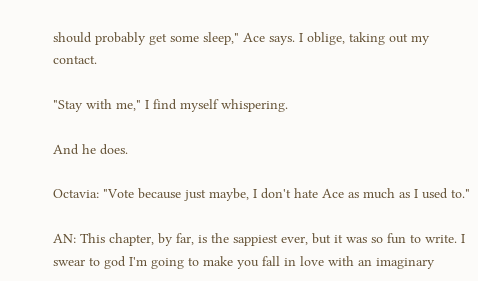should probably get some sleep," Ace says. I oblige, taking out my contact.

"Stay with me," I find myself whispering.

And he does.

Octavia: "Vote because just maybe, I don't hate Ace as much as I used to."

AN: This chapter, by far, is the sappiest ever, but it was so fun to write. I swear to god I'm going to make you fall in love with an imaginary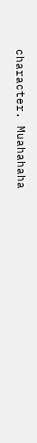character. Muahahaha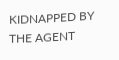KIDNAPPED BY THE AGENT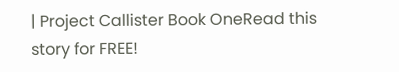| Project Callister Book OneRead this story for FREE!